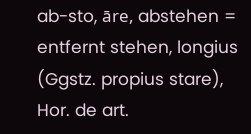ab-sto, āre, abstehen = entfernt stehen, longius (Ggstz. propius stare), Hor. de art.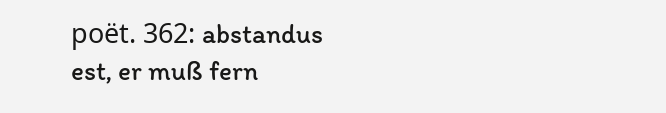poët. 362: abstandus est, er muß fern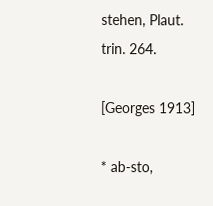stehen, Plaut. trin. 264.

[Georges 1913]

* ab-sto,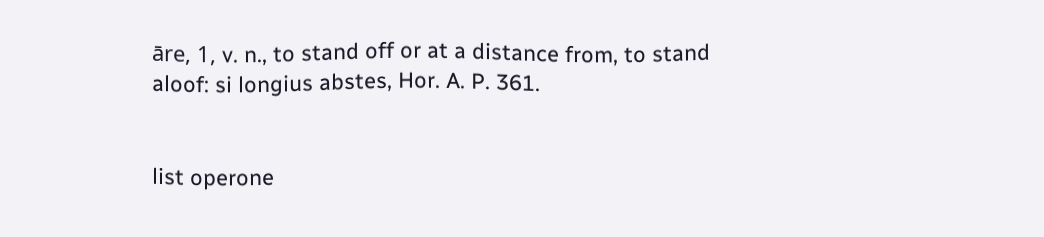āre, 1, v. n., to stand off or at a distance from, to stand aloof: si longius abstes, Hor. A. P. 361.


list operone